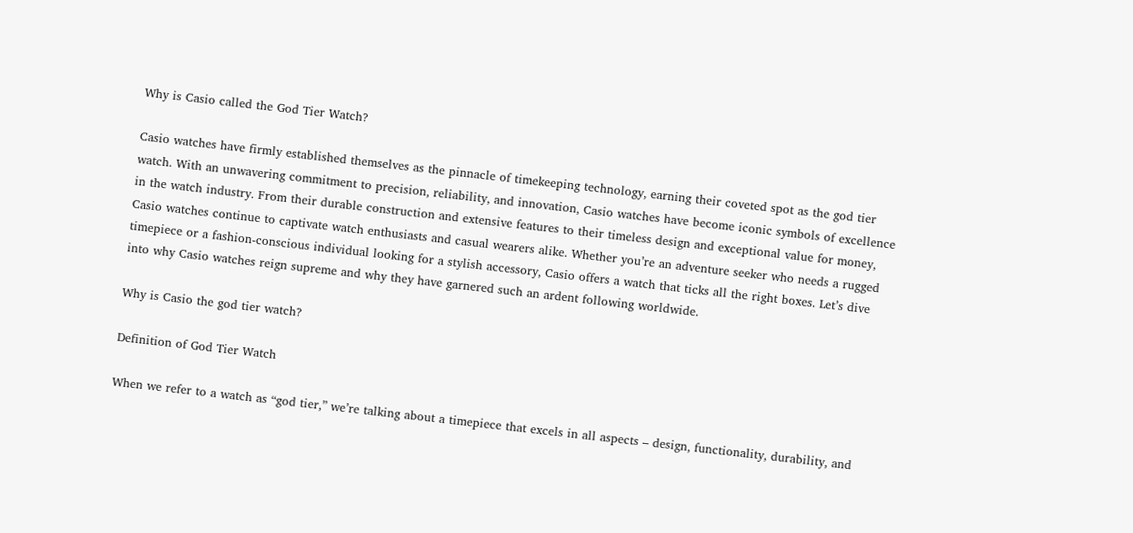Why is Casio called the God Tier Watch?

Casio watches have firmly established themselves as the pinnacle of timekeeping technology, earning their coveted spot as the god tier watch. With an unwavering commitment to precision, reliability, and innovation, Casio watches have become iconic symbols of excellence in the watch industry. From their durable construction and extensive features to their timeless design and exceptional value for money, Casio watches continue to captivate watch enthusiasts and casual wearers alike. Whether you’re an adventure seeker who needs a rugged timepiece or a fashion-conscious individual looking for a stylish accessory, Casio offers a watch that ticks all the right boxes. Let’s dive into why Casio watches reign supreme and why they have garnered such an ardent following worldwide.

Why is Casio the god tier watch?

Definition of God Tier Watch

When we refer to a watch as “god tier,” we’re talking about a timepiece that excels in all aspects – design, functionality, durability, and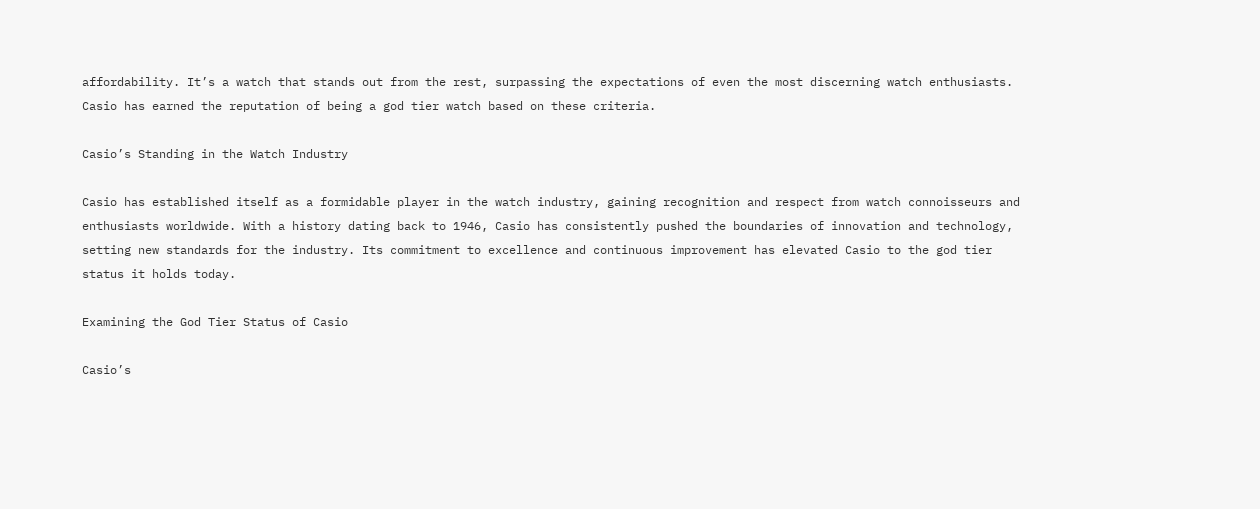affordability. It’s a watch that stands out from the rest, surpassing the expectations of even the most discerning watch enthusiasts. Casio has earned the reputation of being a god tier watch based on these criteria.

Casio’s Standing in the Watch Industry

Casio has established itself as a formidable player in the watch industry, gaining recognition and respect from watch connoisseurs and enthusiasts worldwide. With a history dating back to 1946, Casio has consistently pushed the boundaries of innovation and technology, setting new standards for the industry. Its commitment to excellence and continuous improvement has elevated Casio to the god tier status it holds today.

Examining the God Tier Status of Casio

Casio’s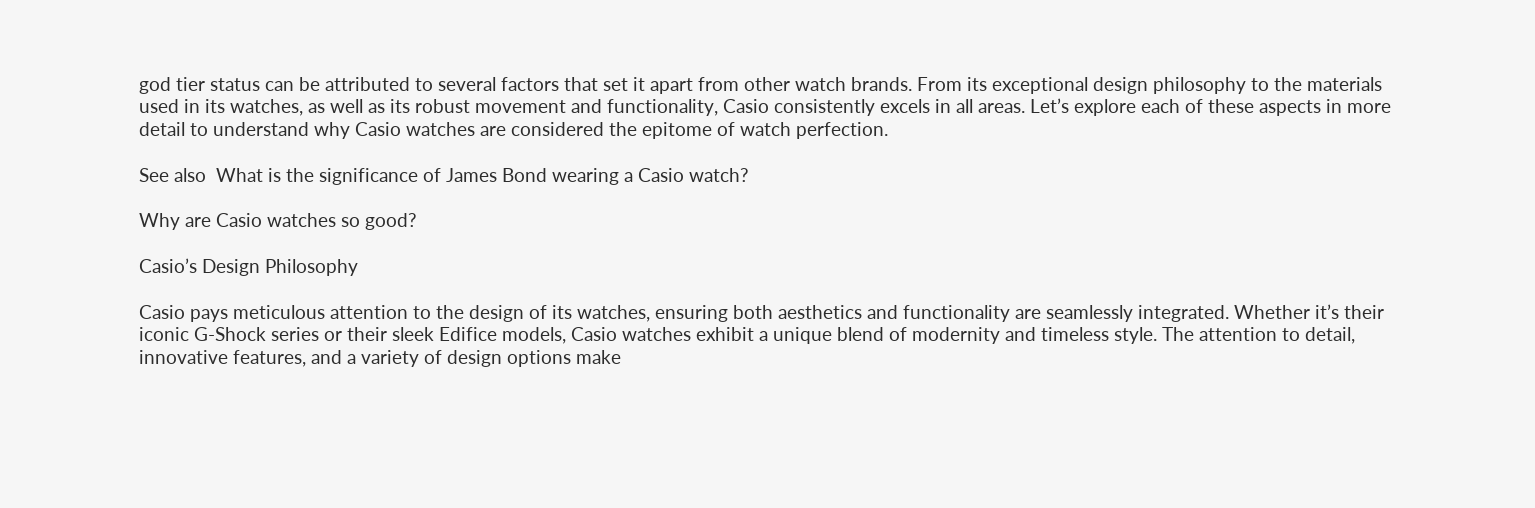god tier status can be attributed to several factors that set it apart from other watch brands. From its exceptional design philosophy to the materials used in its watches, as well as its robust movement and functionality, Casio consistently excels in all areas. Let’s explore each of these aspects in more detail to understand why Casio watches are considered the epitome of watch perfection.

See also  What is the significance of James Bond wearing a Casio watch?

Why are Casio watches so good?

Casio’s Design Philosophy

Casio pays meticulous attention to the design of its watches, ensuring both aesthetics and functionality are seamlessly integrated. Whether it’s their iconic G-Shock series or their sleek Edifice models, Casio watches exhibit a unique blend of modernity and timeless style. The attention to detail, innovative features, and a variety of design options make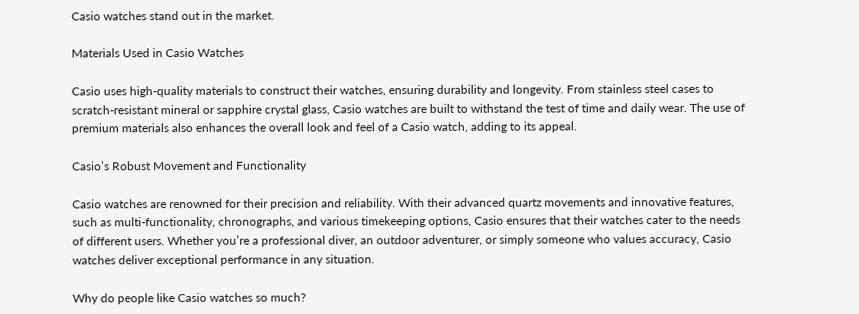Casio watches stand out in the market.

Materials Used in Casio Watches

Casio uses high-quality materials to construct their watches, ensuring durability and longevity. From stainless steel cases to scratch-resistant mineral or sapphire crystal glass, Casio watches are built to withstand the test of time and daily wear. The use of premium materials also enhances the overall look and feel of a Casio watch, adding to its appeal.

Casio’s Robust Movement and Functionality

Casio watches are renowned for their precision and reliability. With their advanced quartz movements and innovative features, such as multi-functionality, chronographs, and various timekeeping options, Casio ensures that their watches cater to the needs of different users. Whether you’re a professional diver, an outdoor adventurer, or simply someone who values accuracy, Casio watches deliver exceptional performance in any situation.

Why do people like Casio watches so much?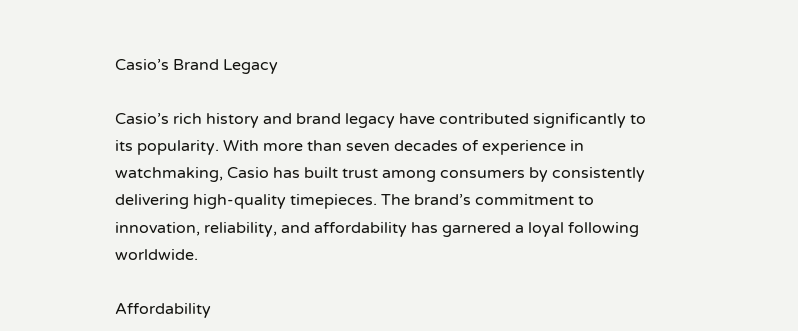Casio’s Brand Legacy

Casio’s rich history and brand legacy have contributed significantly to its popularity. With more than seven decades of experience in watchmaking, Casio has built trust among consumers by consistently delivering high-quality timepieces. The brand’s commitment to innovation, reliability, and affordability has garnered a loyal following worldwide.

Affordability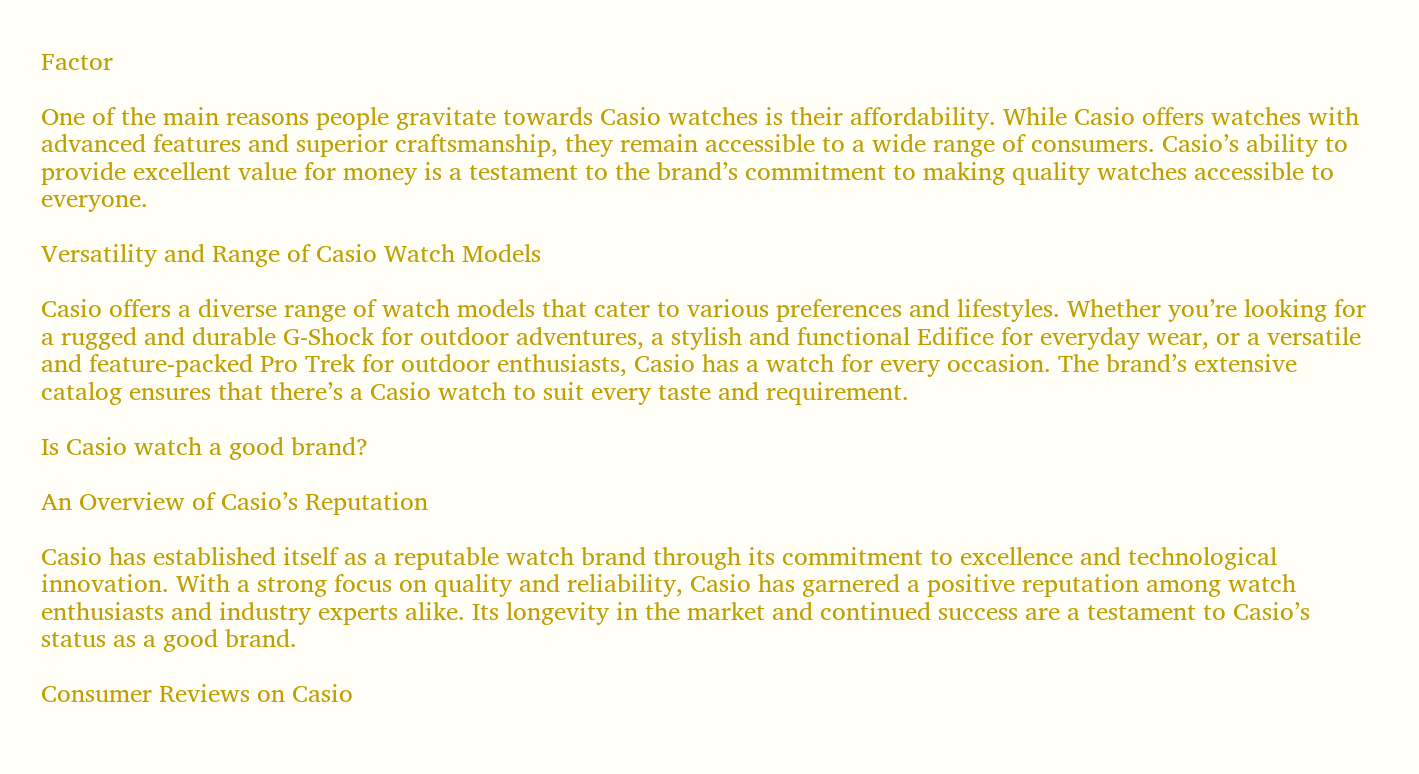Factor

One of the main reasons people gravitate towards Casio watches is their affordability. While Casio offers watches with advanced features and superior craftsmanship, they remain accessible to a wide range of consumers. Casio’s ability to provide excellent value for money is a testament to the brand’s commitment to making quality watches accessible to everyone.

Versatility and Range of Casio Watch Models

Casio offers a diverse range of watch models that cater to various preferences and lifestyles. Whether you’re looking for a rugged and durable G-Shock for outdoor adventures, a stylish and functional Edifice for everyday wear, or a versatile and feature-packed Pro Trek for outdoor enthusiasts, Casio has a watch for every occasion. The brand’s extensive catalog ensures that there’s a Casio watch to suit every taste and requirement.

Is Casio watch a good brand?

An Overview of Casio’s Reputation

Casio has established itself as a reputable watch brand through its commitment to excellence and technological innovation. With a strong focus on quality and reliability, Casio has garnered a positive reputation among watch enthusiasts and industry experts alike. Its longevity in the market and continued success are a testament to Casio’s status as a good brand.

Consumer Reviews on Casio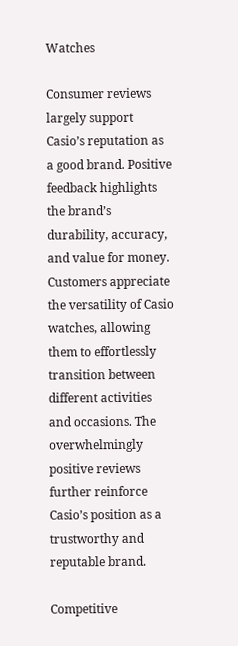Watches

Consumer reviews largely support Casio’s reputation as a good brand. Positive feedback highlights the brand’s durability, accuracy, and value for money. Customers appreciate the versatility of Casio watches, allowing them to effortlessly transition between different activities and occasions. The overwhelmingly positive reviews further reinforce Casio’s position as a trustworthy and reputable brand.

Competitive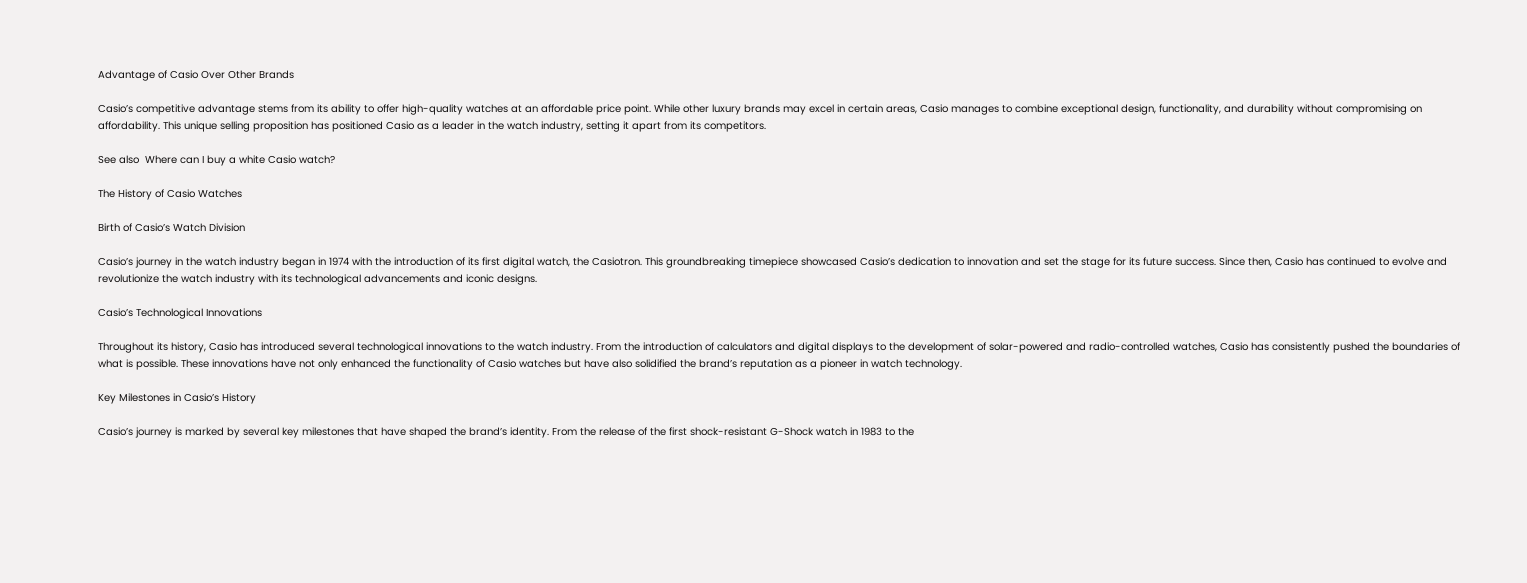Advantage of Casio Over Other Brands

Casio’s competitive advantage stems from its ability to offer high-quality watches at an affordable price point. While other luxury brands may excel in certain areas, Casio manages to combine exceptional design, functionality, and durability without compromising on affordability. This unique selling proposition has positioned Casio as a leader in the watch industry, setting it apart from its competitors.

See also  Where can I buy a white Casio watch?

The History of Casio Watches

Birth of Casio’s Watch Division

Casio’s journey in the watch industry began in 1974 with the introduction of its first digital watch, the Casiotron. This groundbreaking timepiece showcased Casio’s dedication to innovation and set the stage for its future success. Since then, Casio has continued to evolve and revolutionize the watch industry with its technological advancements and iconic designs.

Casio’s Technological Innovations

Throughout its history, Casio has introduced several technological innovations to the watch industry. From the introduction of calculators and digital displays to the development of solar-powered and radio-controlled watches, Casio has consistently pushed the boundaries of what is possible. These innovations have not only enhanced the functionality of Casio watches but have also solidified the brand’s reputation as a pioneer in watch technology.

Key Milestones in Casio’s History

Casio’s journey is marked by several key milestones that have shaped the brand’s identity. From the release of the first shock-resistant G-Shock watch in 1983 to the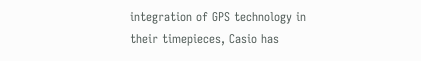integration of GPS technology in their timepieces, Casio has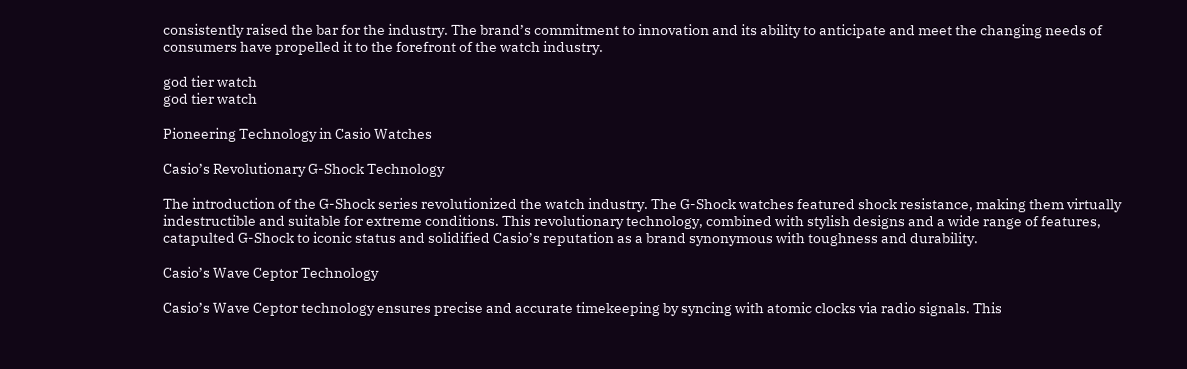consistently raised the bar for the industry. The brand’s commitment to innovation and its ability to anticipate and meet the changing needs of consumers have propelled it to the forefront of the watch industry.

god tier watch
god tier watch

Pioneering Technology in Casio Watches

Casio’s Revolutionary G-Shock Technology

The introduction of the G-Shock series revolutionized the watch industry. The G-Shock watches featured shock resistance, making them virtually indestructible and suitable for extreme conditions. This revolutionary technology, combined with stylish designs and a wide range of features, catapulted G-Shock to iconic status and solidified Casio’s reputation as a brand synonymous with toughness and durability.

Casio’s Wave Ceptor Technology

Casio’s Wave Ceptor technology ensures precise and accurate timekeeping by syncing with atomic clocks via radio signals. This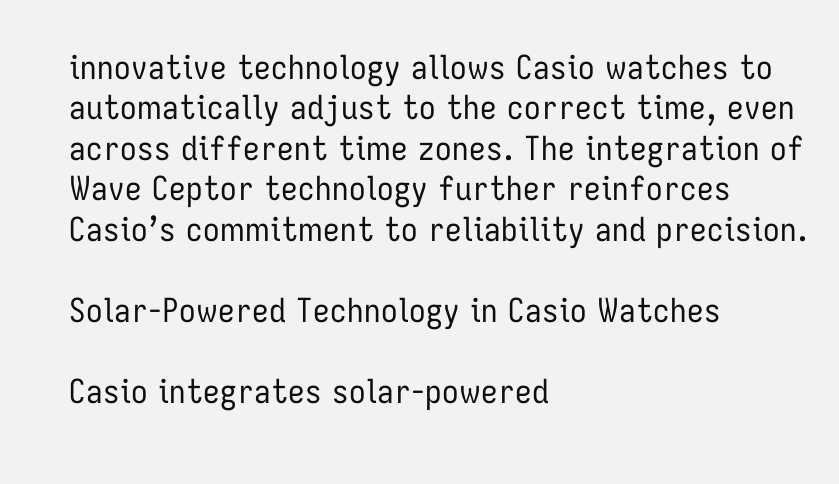innovative technology allows Casio watches to automatically adjust to the correct time, even across different time zones. The integration of Wave Ceptor technology further reinforces Casio’s commitment to reliability and precision.

Solar-Powered Technology in Casio Watches

Casio integrates solar-powered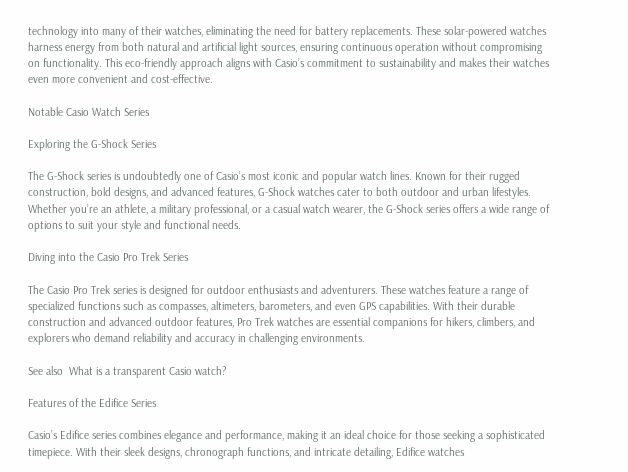technology into many of their watches, eliminating the need for battery replacements. These solar-powered watches harness energy from both natural and artificial light sources, ensuring continuous operation without compromising on functionality. This eco-friendly approach aligns with Casio’s commitment to sustainability and makes their watches even more convenient and cost-effective.

Notable Casio Watch Series

Exploring the G-Shock Series

The G-Shock series is undoubtedly one of Casio’s most iconic and popular watch lines. Known for their rugged construction, bold designs, and advanced features, G-Shock watches cater to both outdoor and urban lifestyles. Whether you’re an athlete, a military professional, or a casual watch wearer, the G-Shock series offers a wide range of options to suit your style and functional needs.

Diving into the Casio Pro Trek Series

The Casio Pro Trek series is designed for outdoor enthusiasts and adventurers. These watches feature a range of specialized functions such as compasses, altimeters, barometers, and even GPS capabilities. With their durable construction and advanced outdoor features, Pro Trek watches are essential companions for hikers, climbers, and explorers who demand reliability and accuracy in challenging environments.

See also  What is a transparent Casio watch?

Features of the Edifice Series

Casio’s Edifice series combines elegance and performance, making it an ideal choice for those seeking a sophisticated timepiece. With their sleek designs, chronograph functions, and intricate detailing, Edifice watches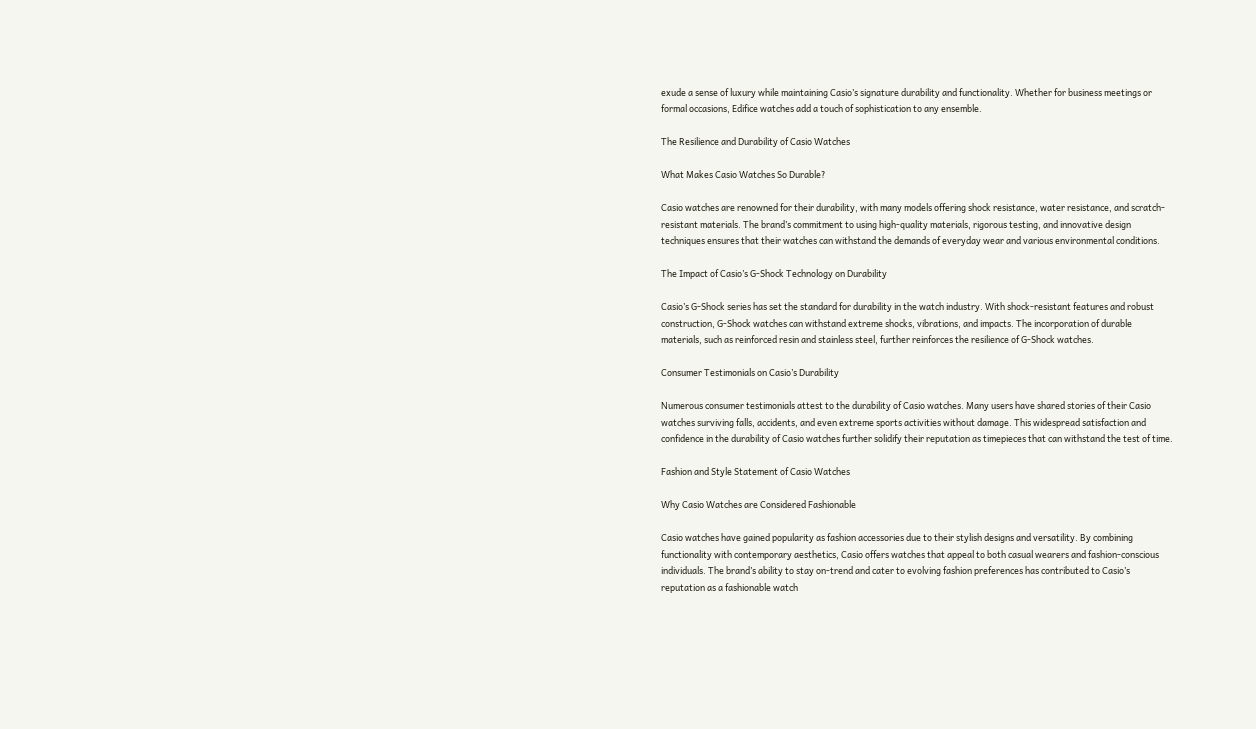exude a sense of luxury while maintaining Casio’s signature durability and functionality. Whether for business meetings or formal occasions, Edifice watches add a touch of sophistication to any ensemble.

The Resilience and Durability of Casio Watches

What Makes Casio Watches So Durable?

Casio watches are renowned for their durability, with many models offering shock resistance, water resistance, and scratch-resistant materials. The brand’s commitment to using high-quality materials, rigorous testing, and innovative design techniques ensures that their watches can withstand the demands of everyday wear and various environmental conditions.

The Impact of Casio’s G-Shock Technology on Durability

Casio’s G-Shock series has set the standard for durability in the watch industry. With shock-resistant features and robust construction, G-Shock watches can withstand extreme shocks, vibrations, and impacts. The incorporation of durable materials, such as reinforced resin and stainless steel, further reinforces the resilience of G-Shock watches.

Consumer Testimonials on Casio’s Durability

Numerous consumer testimonials attest to the durability of Casio watches. Many users have shared stories of their Casio watches surviving falls, accidents, and even extreme sports activities without damage. This widespread satisfaction and confidence in the durability of Casio watches further solidify their reputation as timepieces that can withstand the test of time.

Fashion and Style Statement of Casio Watches

Why Casio Watches are Considered Fashionable

Casio watches have gained popularity as fashion accessories due to their stylish designs and versatility. By combining functionality with contemporary aesthetics, Casio offers watches that appeal to both casual wearers and fashion-conscious individuals. The brand’s ability to stay on-trend and cater to evolving fashion preferences has contributed to Casio’s reputation as a fashionable watch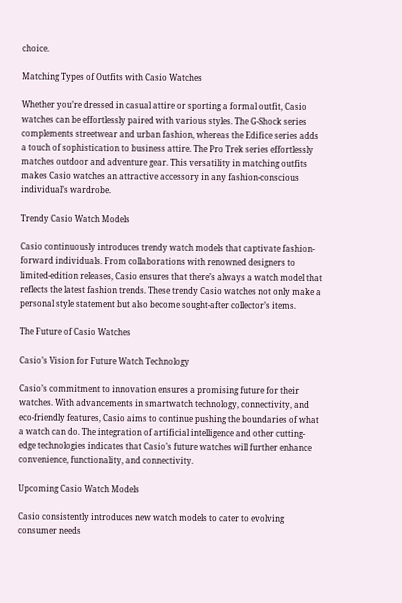choice.

Matching Types of Outfits with Casio Watches

Whether you’re dressed in casual attire or sporting a formal outfit, Casio watches can be effortlessly paired with various styles. The G-Shock series complements streetwear and urban fashion, whereas the Edifice series adds a touch of sophistication to business attire. The Pro Trek series effortlessly matches outdoor and adventure gear. This versatility in matching outfits makes Casio watches an attractive accessory in any fashion-conscious individual’s wardrobe.

Trendy Casio Watch Models

Casio continuously introduces trendy watch models that captivate fashion-forward individuals. From collaborations with renowned designers to limited-edition releases, Casio ensures that there’s always a watch model that reflects the latest fashion trends. These trendy Casio watches not only make a personal style statement but also become sought-after collector’s items.

The Future of Casio Watches

Casio’s Vision for Future Watch Technology

Casio’s commitment to innovation ensures a promising future for their watches. With advancements in smartwatch technology, connectivity, and eco-friendly features, Casio aims to continue pushing the boundaries of what a watch can do. The integration of artificial intelligence and other cutting-edge technologies indicates that Casio’s future watches will further enhance convenience, functionality, and connectivity.

Upcoming Casio Watch Models

Casio consistently introduces new watch models to cater to evolving consumer needs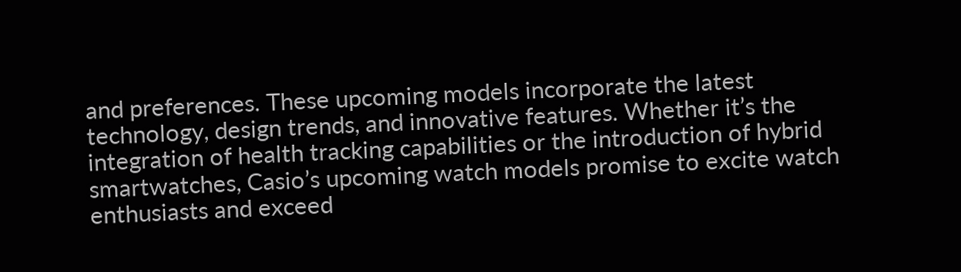and preferences. These upcoming models incorporate the latest technology, design trends, and innovative features. Whether it’s the integration of health tracking capabilities or the introduction of hybrid smartwatches, Casio’s upcoming watch models promise to excite watch enthusiasts and exceed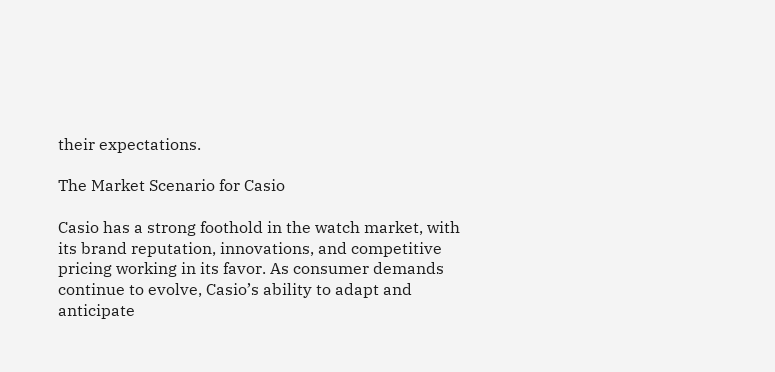their expectations.

The Market Scenario for Casio

Casio has a strong foothold in the watch market, with its brand reputation, innovations, and competitive pricing working in its favor. As consumer demands continue to evolve, Casio’s ability to adapt and anticipate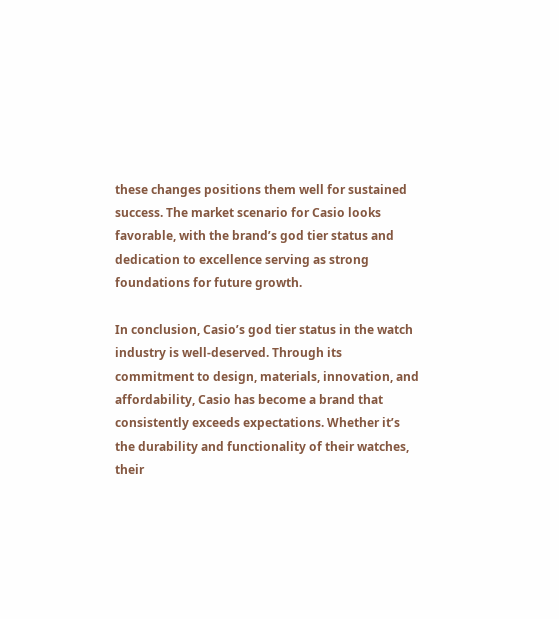these changes positions them well for sustained success. The market scenario for Casio looks favorable, with the brand’s god tier status and dedication to excellence serving as strong foundations for future growth.

In conclusion, Casio’s god tier status in the watch industry is well-deserved. Through its commitment to design, materials, innovation, and affordability, Casio has become a brand that consistently exceeds expectations. Whether it’s the durability and functionality of their watches, their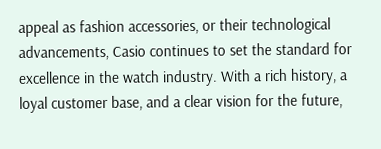appeal as fashion accessories, or their technological advancements, Casio continues to set the standard for excellence in the watch industry. With a rich history, a loyal customer base, and a clear vision for the future,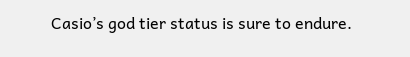Casio’s god tier status is sure to endure.